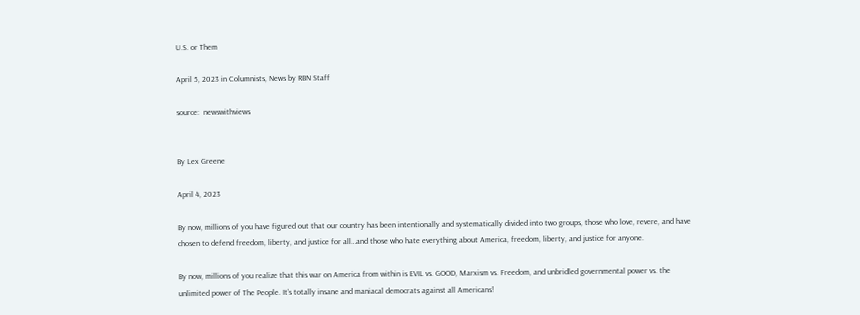U.S. or Them

April 5, 2023 in Columnists, News by RBN Staff

source:  newswithviews


By Lex Greene

April 4, 2023

By now, millions of you have figured out that our country has been intentionally and systematically divided into two groups, those who love, revere, and have chosen to defend freedom, liberty, and justice for all…and those who hate everything about America, freedom, liberty, and justice for anyone.

By now, millions of you realize that this war on America from within is EVIL vs. GOOD, Marxism vs. Freedom, and unbridled governmental power vs. the unlimited power of The People. It’s totally insane and maniacal democrats against all Americans!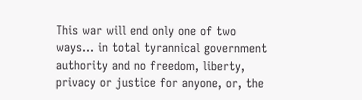This war will end only one of two ways… in total tyrannical government authority and no freedom, liberty, privacy or justice for anyone, or, the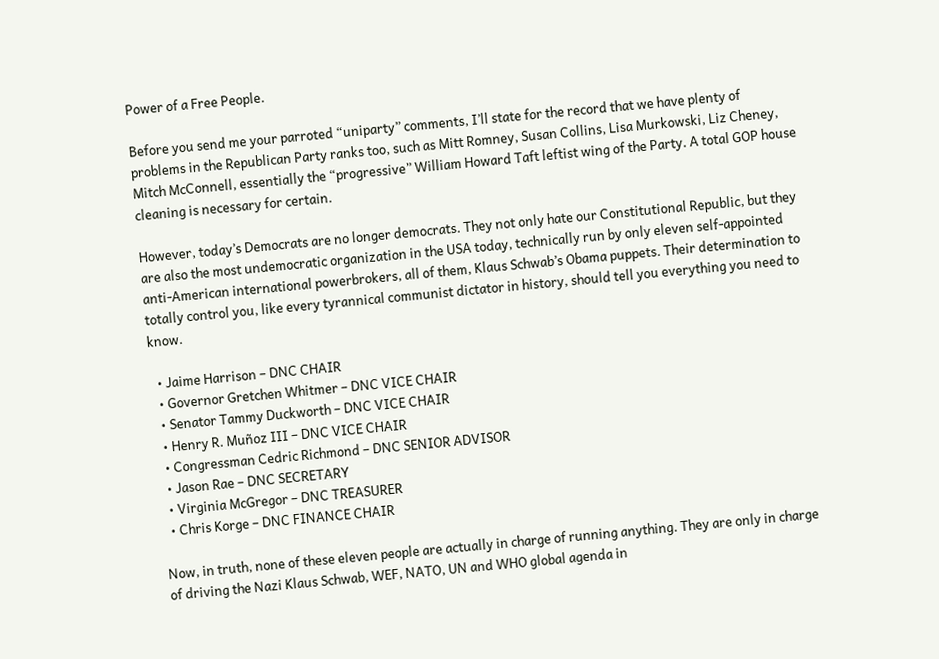Power of a Free People.

Before you send me your parroted “uniparty” comments, I’ll state for the record that we have plenty of problems in the Republican Party ranks too, such as Mitt Romney, Susan Collins, Lisa Murkowski, Liz Cheney, Mitch McConnell, essentially the “progressive” William Howard Taft leftist wing of the Party. A total GOP house cleaning is necessary for certain.

However, today’s Democrats are no longer democrats. They not only hate our Constitutional Republic, but they are also the most undemocratic organization in the USA today, technically run by only eleven self-appointed anti-American international powerbrokers, all of them, Klaus Schwab’s Obama puppets. Their determination to totally control you, like every tyrannical communist dictator in history, should tell you everything you need to know.

  • Jaime Harrison – DNC CHAIR
  • Governor Gretchen Whitmer – DNC VICE CHAIR
  • Senator Tammy Duckworth – DNC VICE CHAIR
  • Henry R. Muñoz III – DNC VICE CHAIR
  • Congressman Cedric Richmond – DNC SENIOR ADVISOR
  • Jason Rae – DNC SECRETARY
  • Virginia McGregor – DNC TREASURER
  • Chris Korge – DNC FINANCE CHAIR

Now, in truth, none of these eleven people are actually in charge of running anything. They are only in charge of driving the Nazi Klaus Schwab, WEF, NATO, UN and WHO global agenda in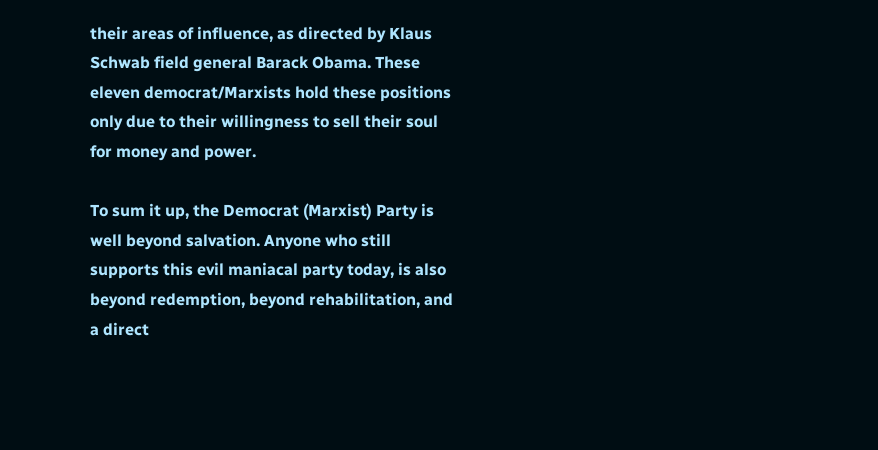their areas of influence, as directed by Klaus Schwab field general Barack Obama. These eleven democrat/Marxists hold these positions only due to their willingness to sell their soul for money and power.

To sum it up, the Democrat (Marxist) Party is well beyond salvation. Anyone who still supports this evil maniacal party today, is also beyond redemption, beyond rehabilitation, and a direct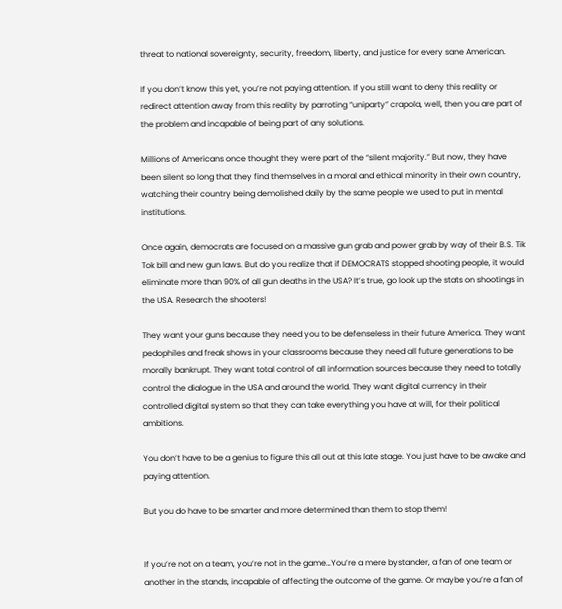threat to national sovereignty, security, freedom, liberty, and justice for every sane American.

If you don’t know this yet, you’re not paying attention. If you still want to deny this reality or redirect attention away from this reality by parroting “uniparty” crapola, well, then you are part of the problem and incapable of being part of any solutions.

Millions of Americans once thought they were part of the “silent majority.” But now, they have been silent so long that they find themselves in a moral and ethical minority in their own country, watching their country being demolished daily by the same people we used to put in mental institutions.

Once again, democrats are focused on a massive gun grab and power grab by way of their B.S. Tik Tok bill and new gun laws. But do you realize that if DEMOCRATS stopped shooting people, it would eliminate more than 90% of all gun deaths in the USA? It’s true, go look up the stats on shootings in the USA. Research the shooters!

They want your guns because they need you to be defenseless in their future America. They want pedophiles and freak shows in your classrooms because they need all future generations to be morally bankrupt. They want total control of all information sources because they need to totally control the dialogue in the USA and around the world. They want digital currency in their controlled digital system so that they can take everything you have at will, for their political ambitions.

You don’t have to be a genius to figure this all out at this late stage. You just have to be awake and paying attention.

But you do have to be smarter and more determined than them to stop them!


If you’re not on a team, you’re not in the game…You’re a mere bystander, a fan of one team or another in the stands, incapable of affecting the outcome of the game. Or maybe you’re a fan of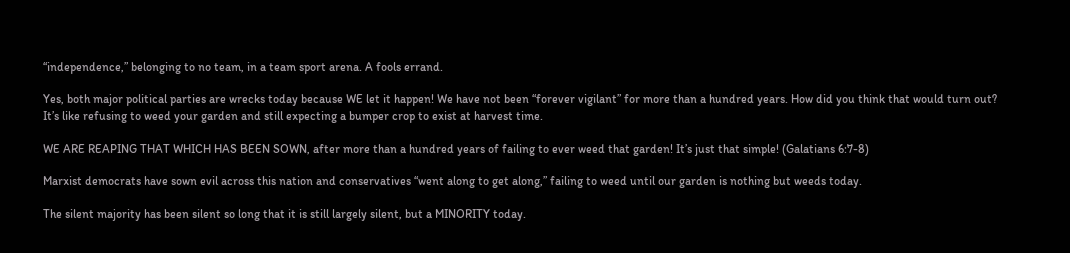“independence,” belonging to no team, in a team sport arena. A fools errand.

Yes, both major political parties are wrecks today because WE let it happen! We have not been “forever vigilant” for more than a hundred years. How did you think that would turn out? It’s like refusing to weed your garden and still expecting a bumper crop to exist at harvest time.

WE ARE REAPING THAT WHICH HAS BEEN SOWN, after more than a hundred years of failing to ever weed that garden! It’s just that simple! (Galatians 6:7-8)

Marxist democrats have sown evil across this nation and conservatives “went along to get along,” failing to weed until our garden is nothing but weeds today.

The silent majority has been silent so long that it is still largely silent, but a MINORITY today.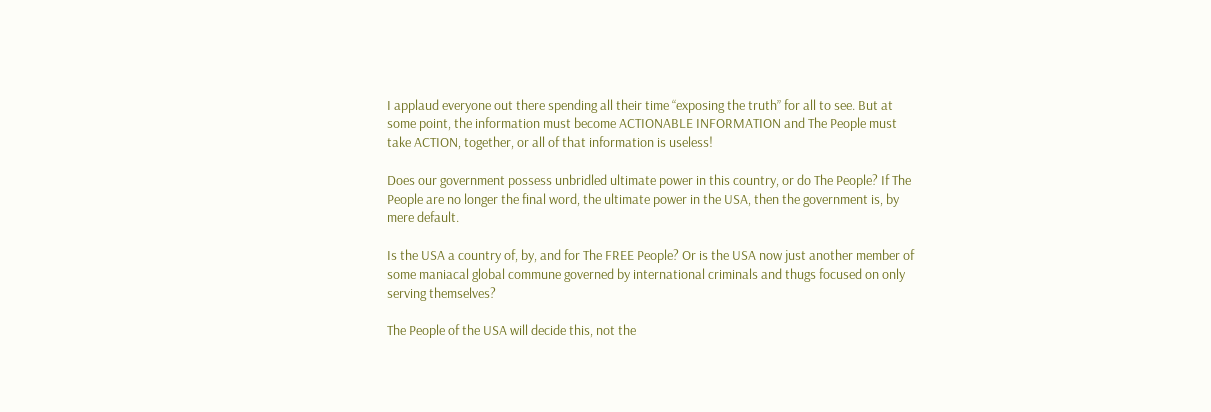I applaud everyone out there spending all their time “exposing the truth” for all to see. But at some point, the information must become ACTIONABLE INFORMATION and The People must take ACTION, together, or all of that information is useless!

Does our government possess unbridled ultimate power in this country, or do The People? If The People are no longer the final word, the ultimate power in the USA, then the government is, by mere default.

Is the USA a country of, by, and for The FREE People? Or is the USA now just another member of some maniacal global commune governed by international criminals and thugs focused on only serving themselves?

The People of the USA will decide this, not the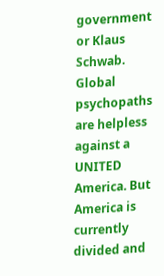government or Klaus Schwab. Global psychopaths are helpless against a UNITED America. But America is currently divided and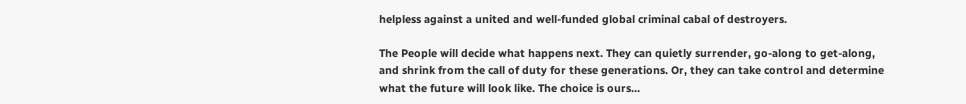helpless against a united and well-funded global criminal cabal of destroyers.

The People will decide what happens next. They can quietly surrender, go-along to get-along, and shrink from the call of duty for these generations. Or, they can take control and determine what the future will look like. The choice is ours…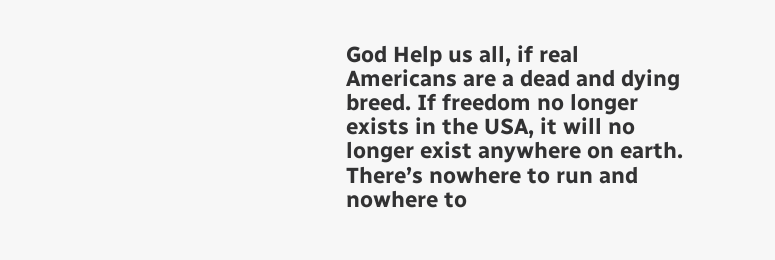God Help us all, if real Americans are a dead and dying breed. If freedom no longer exists in the USA, it will no longer exist anywhere on earth. There’s nowhere to run and nowhere to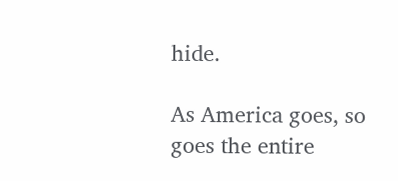hide.

As America goes, so goes the entire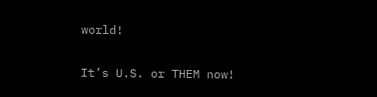world!

It’s U.S. or THEM now!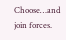Choose…and join forces.